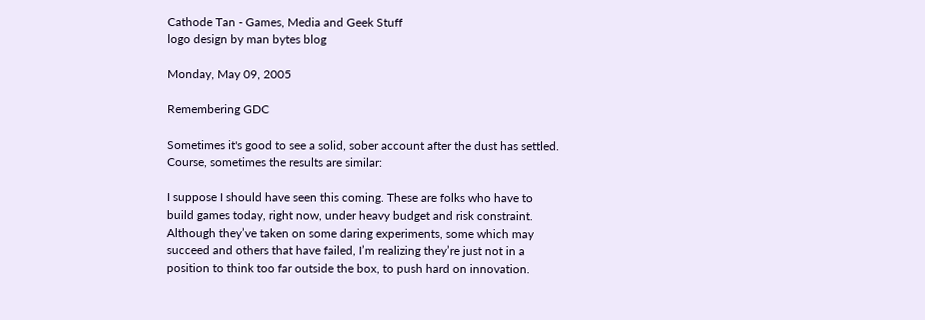Cathode Tan - Games, Media and Geek Stuff
logo design by man bytes blog

Monday, May 09, 2005

Remembering GDC

Sometimes it's good to see a solid, sober account after the dust has settled. Course, sometimes the results are similar:

I suppose I should have seen this coming. These are folks who have to build games today, right now, under heavy budget and risk constraint. Although they’ve taken on some daring experiments, some which may succeed and others that have failed, I’m realizing they’re just not in a position to think too far outside the box, to push hard on innovation.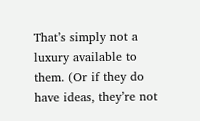That’s simply not a luxury available to them. (Or if they do have ideas, they’re not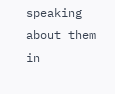speaking about them in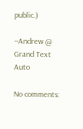public.)

--Andrew @ Grand Text Auto

No comments: